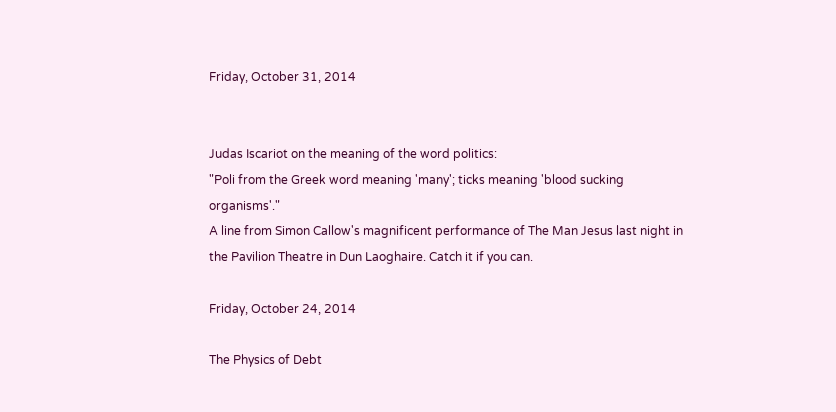Friday, October 31, 2014


Judas Iscariot on the meaning of the word politics:
"Poli from the Greek word meaning 'many'; ticks meaning 'blood sucking organisms'."
A line from Simon Callow's magnificent performance of The Man Jesus last night in the Pavilion Theatre in Dun Laoghaire. Catch it if you can.

Friday, October 24, 2014

The Physics of Debt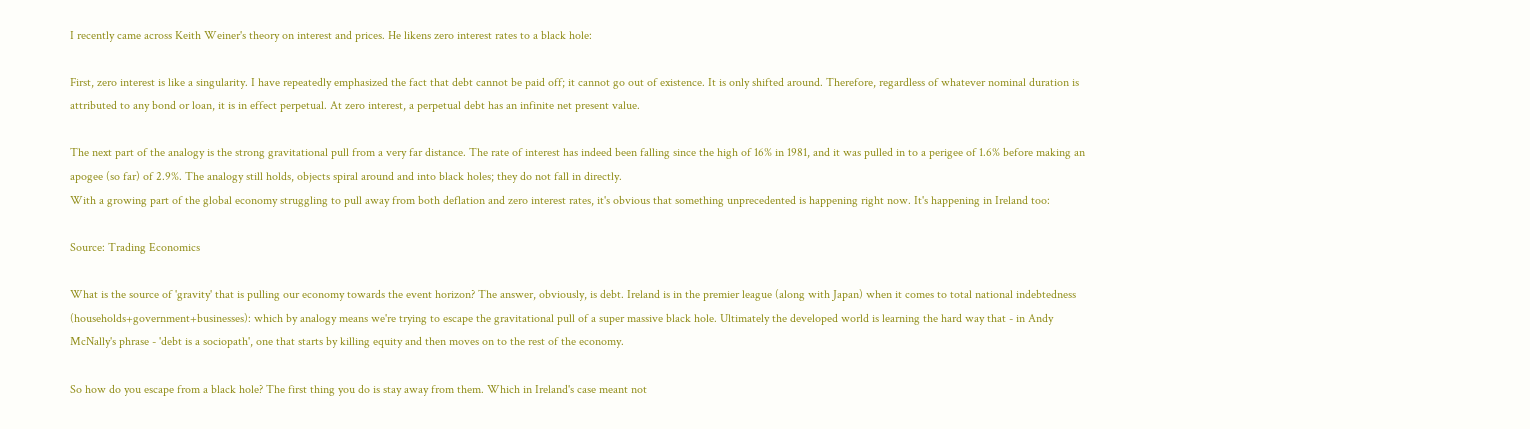I recently came across Keith Weiner's theory on interest and prices. He likens zero interest rates to a black hole:

First, zero interest is like a singularity. I have repeatedly emphasized the fact that debt cannot be paid off; it cannot go out of existence. It is only shifted around. Therefore, regardless of whatever nominal duration is attributed to any bond or loan, it is in effect perpetual. At zero interest, a perpetual debt has an infinite net present value.

The next part of the analogy is the strong gravitational pull from a very far distance. The rate of interest has indeed been falling since the high of 16% in 1981, and it was pulled in to a perigee of 1.6% before making an apogee (so far) of 2.9%. The analogy still holds, objects spiral around and into black holes; they do not fall in directly.
With a growing part of the global economy struggling to pull away from both deflation and zero interest rates, it's obvious that something unprecedented is happening right now. It's happening in Ireland too:

Source: Trading Economics

What is the source of 'gravity' that is pulling our economy towards the event horizon? The answer, obviously, is debt. Ireland is in the premier league (along with Japan) when it comes to total national indebtedness (households+government+businesses): which by analogy means we're trying to escape the gravitational pull of a super massive black hole. Ultimately the developed world is learning the hard way that - in Andy McNally's phrase - 'debt is a sociopath', one that starts by killing equity and then moves on to the rest of the economy.

So how do you escape from a black hole? The first thing you do is stay away from them. Which in Ireland's case meant not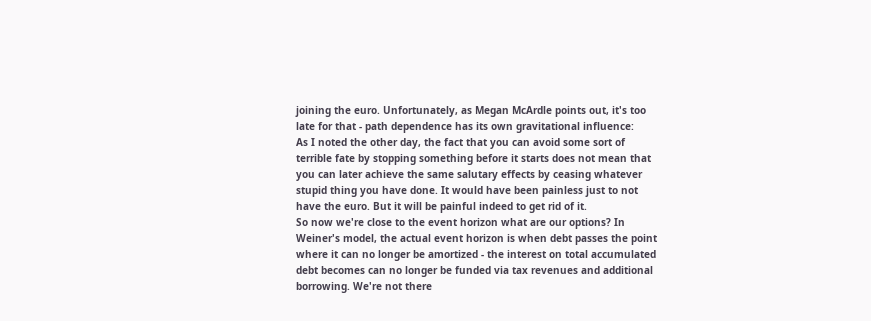joining the euro. Unfortunately, as Megan McArdle points out, it's too late for that - path dependence has its own gravitational influence:
As I noted the other day, the fact that you can avoid some sort of terrible fate by stopping something before it starts does not mean that you can later achieve the same salutary effects by ceasing whatever stupid thing you have done. It would have been painless just to not have the euro. But it will be painful indeed to get rid of it.
So now we're close to the event horizon what are our options? In Weiner's model, the actual event horizon is when debt passes the point where it can no longer be amortized - the interest on total accumulated debt becomes can no longer be funded via tax revenues and additional borrowing. We're not there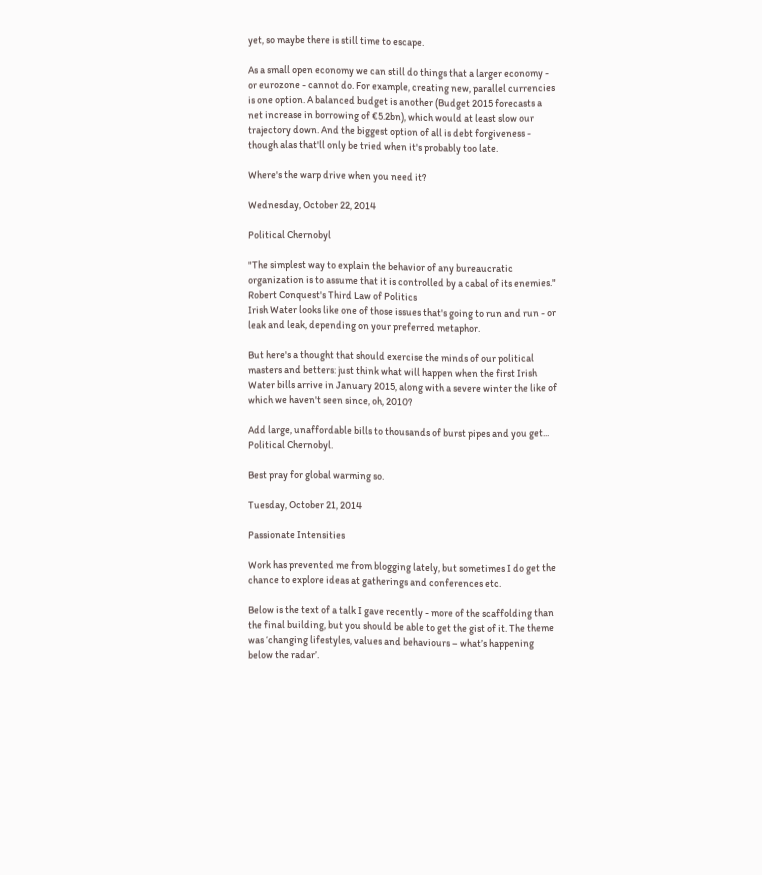yet, so maybe there is still time to escape.

As a small open economy we can still do things that a larger economy - or eurozone - cannot do. For example, creating new, parallel currencies is one option. A balanced budget is another (Budget 2015 forecasts a net increase in borrowing of €5.2bn), which would at least slow our trajectory down. And the biggest option of all is debt forgiveness - though alas that'll only be tried when it's probably too late.

Where's the warp drive when you need it?

Wednesday, October 22, 2014

Political Chernobyl

"The simplest way to explain the behavior of any bureaucratic organization is to assume that it is controlled by a cabal of its enemies." Robert Conquest's Third Law of Politics
Irish Water looks like one of those issues that's going to run and run - or leak and leak, depending on your preferred metaphor.

But here's a thought that should exercise the minds of our political masters and betters: just think what will happen when the first Irish Water bills arrive in January 2015, along with a severe winter the like of which we haven't seen since, oh, 2010?

Add large, unaffordable bills to thousands of burst pipes and you get... Political Chernobyl.

Best pray for global warming so.

Tuesday, October 21, 2014

Passionate Intensities

Work has prevented me from blogging lately, but sometimes I do get the chance to explore ideas at gatherings and conferences etc.

Below is the text of a talk I gave recently - more of the scaffolding than the final building, but you should be able to get the gist of it. The theme was ‘changing lifestyles, values and behaviours – what’s happening below the radar’.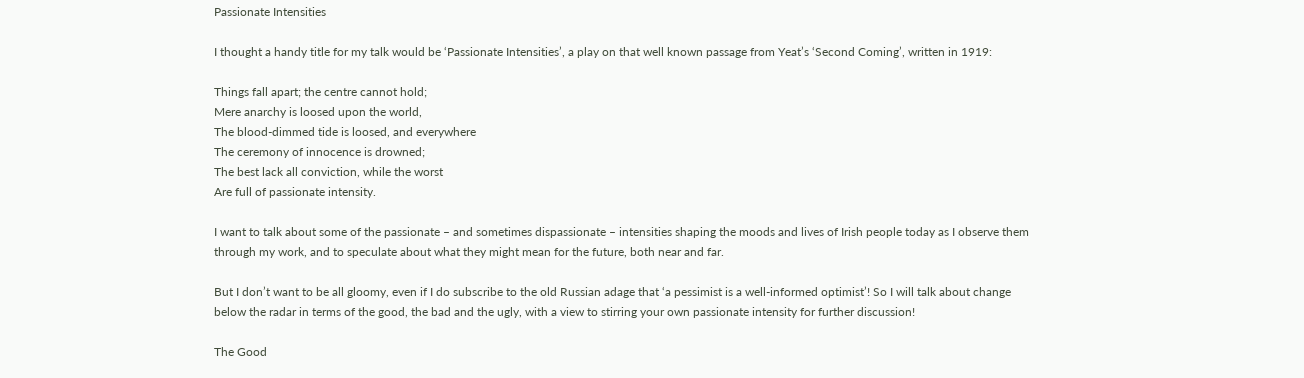Passionate Intensities

I thought a handy title for my talk would be ‘Passionate Intensities’, a play on that well known passage from Yeat’s ‘Second Coming’, written in 1919:

Things fall apart; the centre cannot hold;
Mere anarchy is loosed upon the world,
The blood-dimmed tide is loosed, and everywhere
The ceremony of innocence is drowned;
The best lack all conviction, while the worst
Are full of passionate intensity.

I want to talk about some of the passionate – and sometimes dispassionate – intensities shaping the moods and lives of Irish people today as I observe them through my work, and to speculate about what they might mean for the future, both near and far.

But I don’t want to be all gloomy, even if I do subscribe to the old Russian adage that ‘a pessimist is a well-informed optimist’! So I will talk about change below the radar in terms of the good, the bad and the ugly, with a view to stirring your own passionate intensity for further discussion!

The Good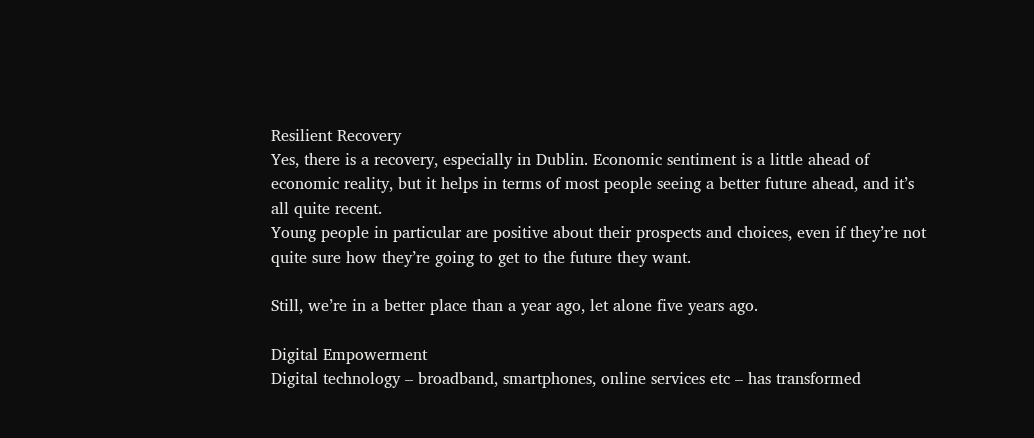Resilient Recovery
Yes, there is a recovery, especially in Dublin. Economic sentiment is a little ahead of economic reality, but it helps in terms of most people seeing a better future ahead, and it’s all quite recent.
Young people in particular are positive about their prospects and choices, even if they’re not quite sure how they’re going to get to the future they want.

Still, we’re in a better place than a year ago, let alone five years ago.

Digital Empowerment
Digital technology – broadband, smartphones, online services etc – has transformed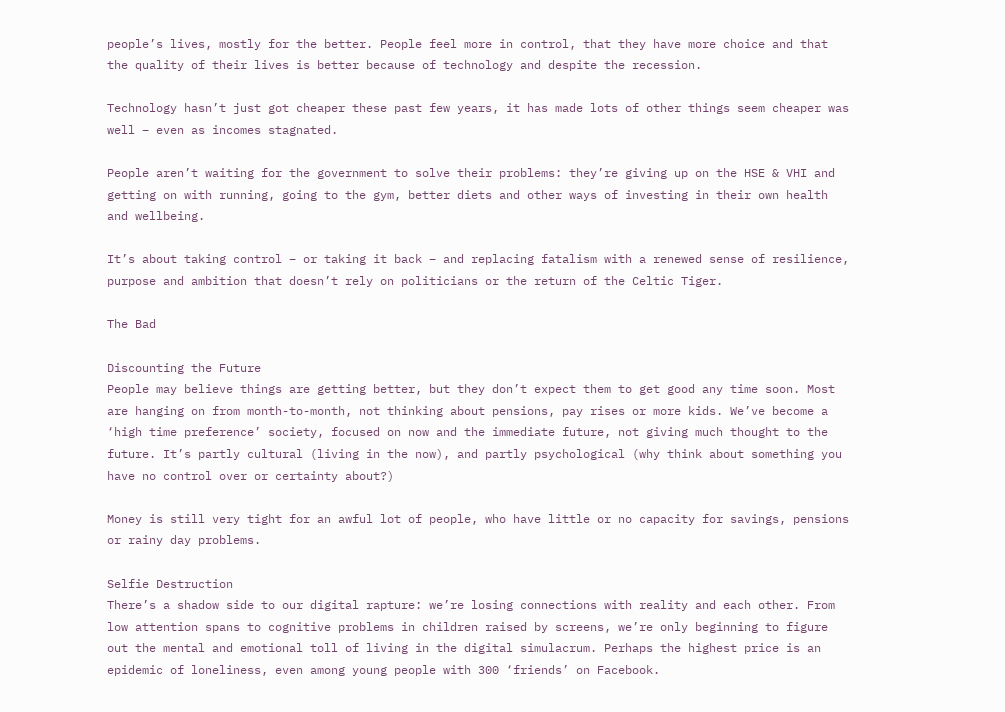people’s lives, mostly for the better. People feel more in control, that they have more choice and that the quality of their lives is better because of technology and despite the recession.

Technology hasn’t just got cheaper these past few years, it has made lots of other things seem cheaper was well – even as incomes stagnated.

People aren’t waiting for the government to solve their problems: they’re giving up on the HSE & VHI and getting on with running, going to the gym, better diets and other ways of investing in their own health and wellbeing.

It’s about taking control – or taking it back – and replacing fatalism with a renewed sense of resilience, purpose and ambition that doesn’t rely on politicians or the return of the Celtic Tiger.

The Bad

Discounting the Future
People may believe things are getting better, but they don’t expect them to get good any time soon. Most are hanging on from month-to-month, not thinking about pensions, pay rises or more kids. We’ve become a ‘high time preference’ society, focused on now and the immediate future, not giving much thought to the future. It’s partly cultural (living in the now), and partly psychological (why think about something you have no control over or certainty about?)

Money is still very tight for an awful lot of people, who have little or no capacity for savings, pensions or rainy day problems.

Selfie Destruction
There’s a shadow side to our digital rapture: we’re losing connections with reality and each other. From low attention spans to cognitive problems in children raised by screens, we’re only beginning to figure out the mental and emotional toll of living in the digital simulacrum. Perhaps the highest price is an epidemic of loneliness, even among young people with 300 ‘friends’ on Facebook.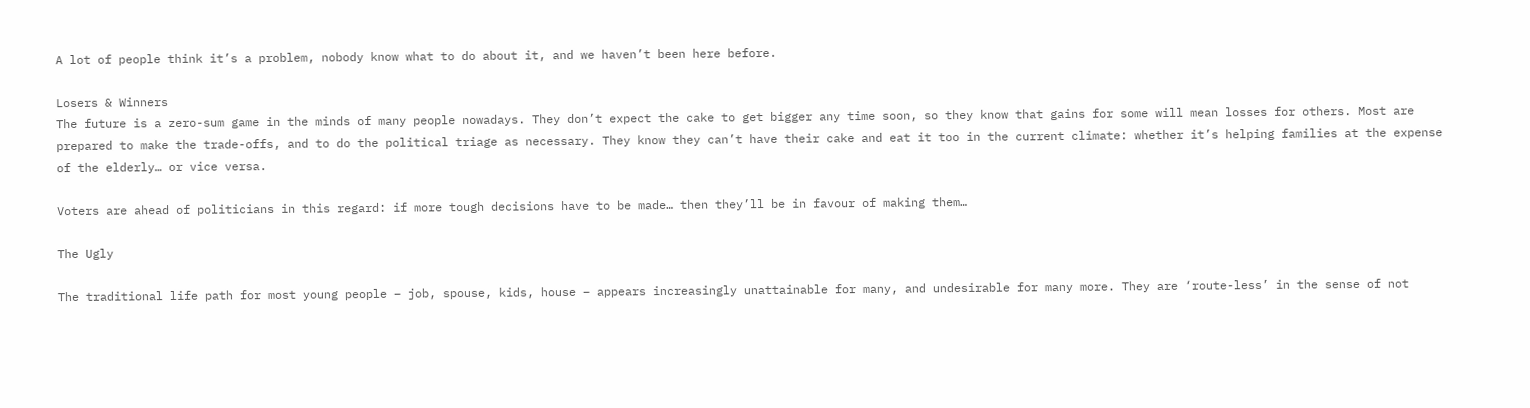A lot of people think it’s a problem, nobody know what to do about it, and we haven’t been here before.

Losers & Winners
The future is a zero-sum game in the minds of many people nowadays. They don’t expect the cake to get bigger any time soon, so they know that gains for some will mean losses for others. Most are prepared to make the trade-offs, and to do the political triage as necessary. They know they can’t have their cake and eat it too in the current climate: whether it’s helping families at the expense of the elderly… or vice versa.

Voters are ahead of politicians in this regard: if more tough decisions have to be made… then they’ll be in favour of making them…

The Ugly

The traditional life path for most young people – job, spouse, kids, house – appears increasingly unattainable for many, and undesirable for many more. They are ‘route-less’ in the sense of not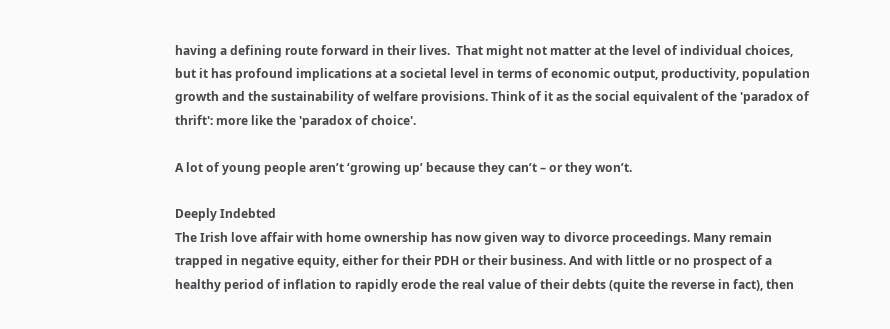having a defining route forward in their lives.  That might not matter at the level of individual choices, but it has profound implications at a societal level in terms of economic output, productivity, population growth and the sustainability of welfare provisions. Think of it as the social equivalent of the 'paradox of thrift': more like the 'paradox of choice'.

A lot of young people aren’t ‘growing up’ because they can’t – or they won’t.

Deeply Indebted
The Irish love affair with home ownership has now given way to divorce proceedings. Many remain trapped in negative equity, either for their PDH or their business. And with little or no prospect of a healthy period of inflation to rapidly erode the real value of their debts (quite the reverse in fact), then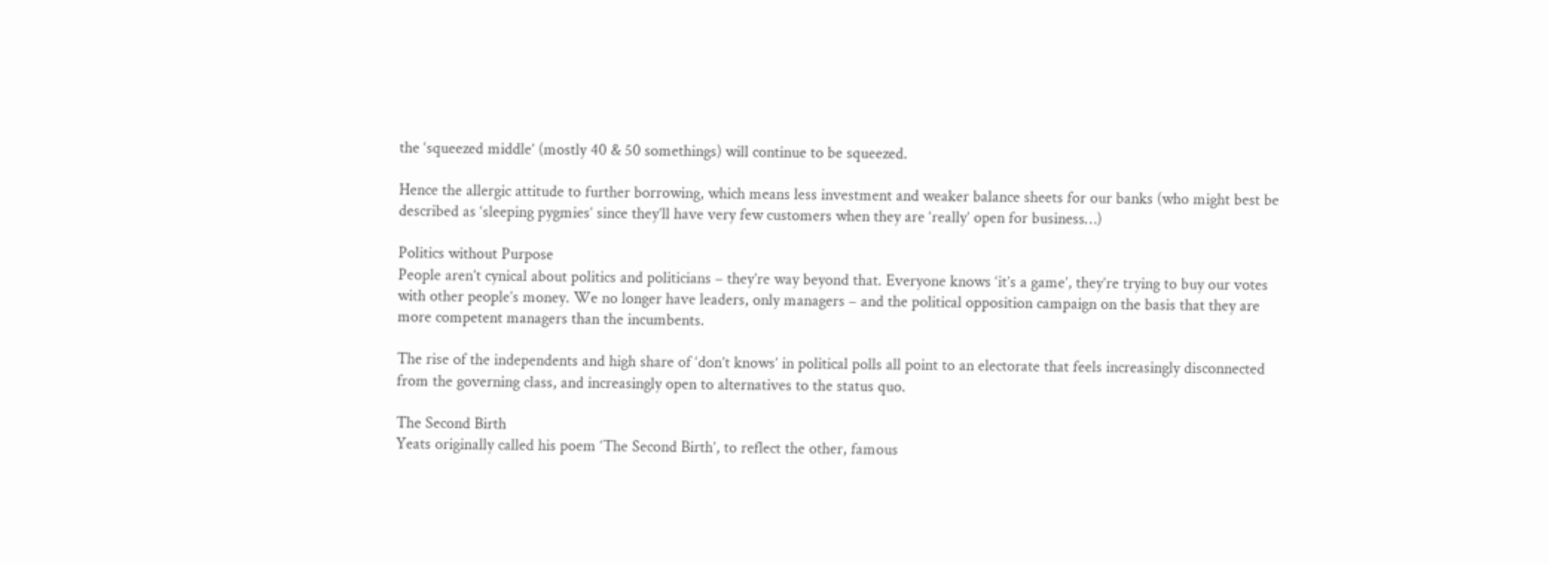the ‘squeezed middle’ (mostly 40 & 50 somethings) will continue to be squeezed.

Hence the allergic attitude to further borrowing, which means less investment and weaker balance sheets for our banks (who might best be described as ‘sleeping pygmies’ since they’ll have very few customers when they are ‘really’ open for business…)

Politics without Purpose
People aren’t cynical about politics and politicians – they’re way beyond that. Everyone knows ‘it’s a game’, they’re trying to buy our votes with other people’s money. We no longer have leaders, only managers – and the political opposition campaign on the basis that they are more competent managers than the incumbents.

The rise of the independents and high share of ‘don’t knows’ in political polls all point to an electorate that feels increasingly disconnected from the governing class, and increasingly open to alternatives to the status quo.

The Second Birth
Yeats originally called his poem ‘The Second Birth’, to reflect the other, famous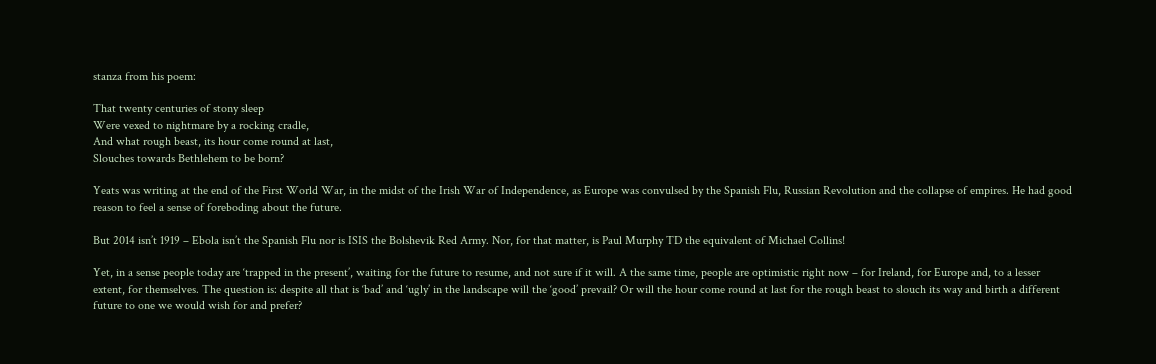stanza from his poem:

That twenty centuries of stony sleep
Were vexed to nightmare by a rocking cradle,
And what rough beast, its hour come round at last,
Slouches towards Bethlehem to be born?

Yeats was writing at the end of the First World War, in the midst of the Irish War of Independence, as Europe was convulsed by the Spanish Flu, Russian Revolution and the collapse of empires. He had good reason to feel a sense of foreboding about the future.

But 2014 isn’t 1919 – Ebola isn’t the Spanish Flu nor is ISIS the Bolshevik Red Army. Nor, for that matter, is Paul Murphy TD the equivalent of Michael Collins!

Yet, in a sense people today are ‘trapped in the present’, waiting for the future to resume, and not sure if it will. A the same time, people are optimistic right now – for Ireland, for Europe and, to a lesser extent, for themselves. The question is: despite all that is ‘bad’ and ‘ugly’ in the landscape will the ‘good’ prevail? Or will the hour come round at last for the rough beast to slouch its way and birth a different future to one we would wish for and prefer?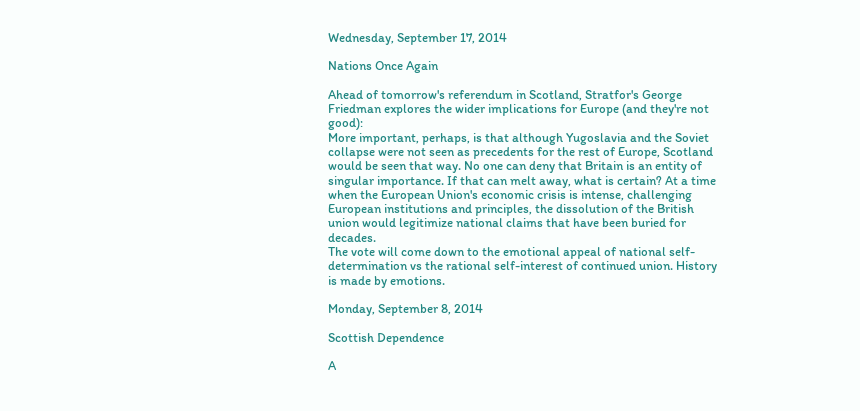Wednesday, September 17, 2014

Nations Once Again

Ahead of tomorrow's referendum in Scotland, Stratfor's George Friedman explores the wider implications for Europe (and they're not good):
More important, perhaps, is that although Yugoslavia and the Soviet collapse were not seen as precedents for the rest of Europe, Scotland would be seen that way. No one can deny that Britain is an entity of singular importance. If that can melt away, what is certain? At a time when the European Union's economic crisis is intense, challenging European institutions and principles, the dissolution of the British union would legitimize national claims that have been buried for decades.
The vote will come down to the emotional appeal of national self-determination vs the rational self-interest of continued union. History is made by emotions.

Monday, September 8, 2014

Scottish Dependence

A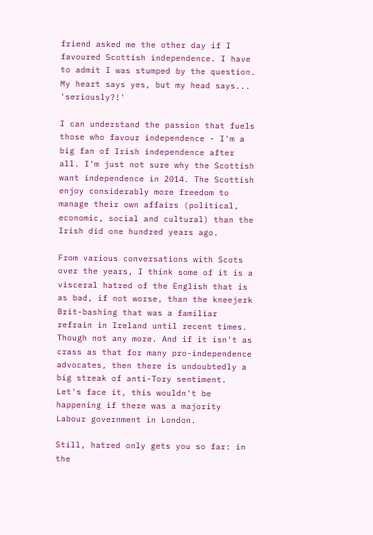friend asked me the other day if I favoured Scottish independence. I have to admit I was stumped by the question. My heart says yes, but my head says... 'seriously?!'

I can understand the passion that fuels those who favour independence - I'm a big fan of Irish independence after all. I'm just not sure why the Scottish want independence in 2014. The Scottish enjoy considerably more freedom to manage their own affairs (political, economic, social and cultural) than the Irish did one hundred years ago.

From various conversations with Scots over the years, I think some of it is a visceral hatred of the English that is as bad, if not worse, than the kneejerk Brit-bashing that was a familiar refrain in Ireland until recent times. Though not any more. And if it isn't as crass as that for many pro-independence advocates, then there is undoubtedly a big streak of anti-Tory sentiment. Let's face it, this wouldn't be happening if there was a majority Labour government in London.

Still, hatred only gets you so far: in the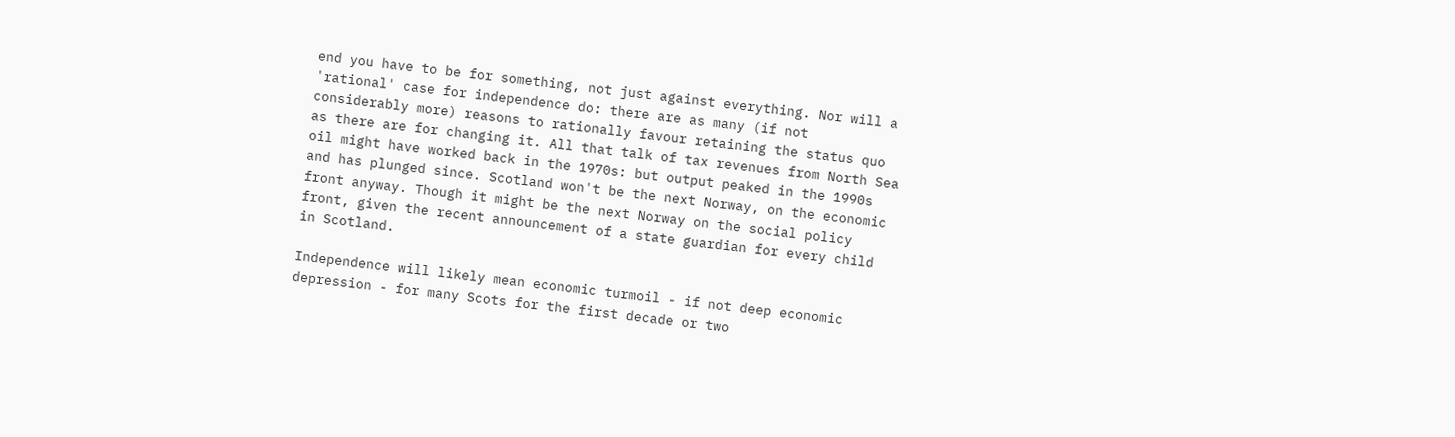end you have to be for something, not just against everything. Nor will a 'rational' case for independence do: there are as many (if not considerably more) reasons to rationally favour retaining the status quo as there are for changing it. All that talk of tax revenues from North Sea oil might have worked back in the 1970s: but output peaked in the 1990s and has plunged since. Scotland won't be the next Norway, on the economic front anyway. Though it might be the next Norway on the social policy front, given the recent announcement of a state guardian for every child in Scotland.

Independence will likely mean economic turmoil - if not deep economic depression - for many Scots for the first decade or two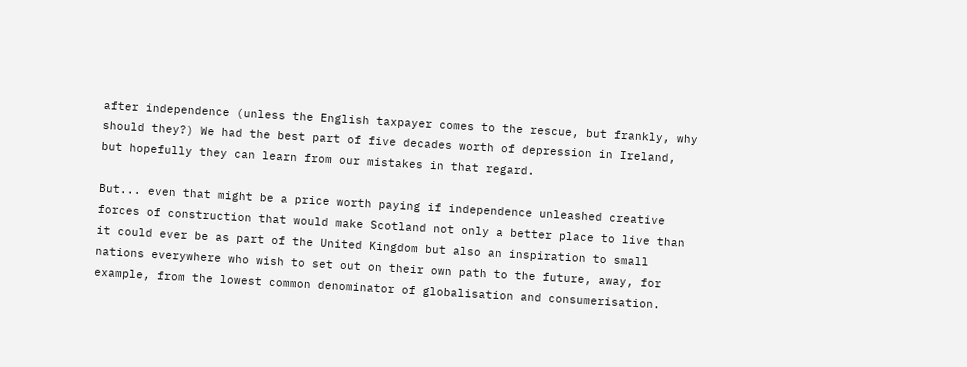after independence (unless the English taxpayer comes to the rescue, but frankly, why should they?) We had the best part of five decades worth of depression in Ireland, but hopefully they can learn from our mistakes in that regard.

But... even that might be a price worth paying if independence unleashed creative forces of construction that would make Scotland not only a better place to live than it could ever be as part of the United Kingdom but also an inspiration to small nations everywhere who wish to set out on their own path to the future, away, for example, from the lowest common denominator of globalisation and consumerisation.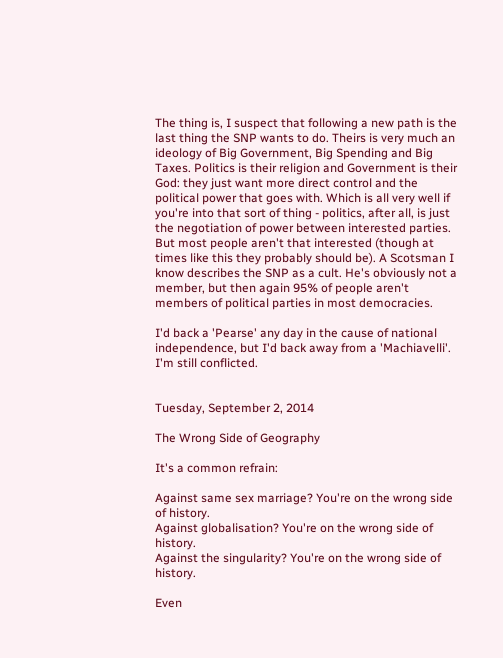The thing is, I suspect that following a new path is the last thing the SNP wants to do. Theirs is very much an ideology of Big Government, Big Spending and Big Taxes. Politics is their religion and Government is their God: they just want more direct control and the political power that goes with. Which is all very well if you're into that sort of thing - politics, after all, is just the negotiation of power between interested parties. But most people aren't that interested (though at times like this they probably should be). A Scotsman I know describes the SNP as a cult. He's obviously not a member, but then again 95% of people aren't members of political parties in most democracies.

I'd back a 'Pearse' any day in the cause of national independence, but I'd back away from a 'Machiavelli'. I'm still conflicted.


Tuesday, September 2, 2014

The Wrong Side of Geography

It's a common refrain:

Against same sex marriage? You're on the wrong side of history.
Against globalisation? You're on the wrong side of history.
Against the singularity? You're on the wrong side of history.

Even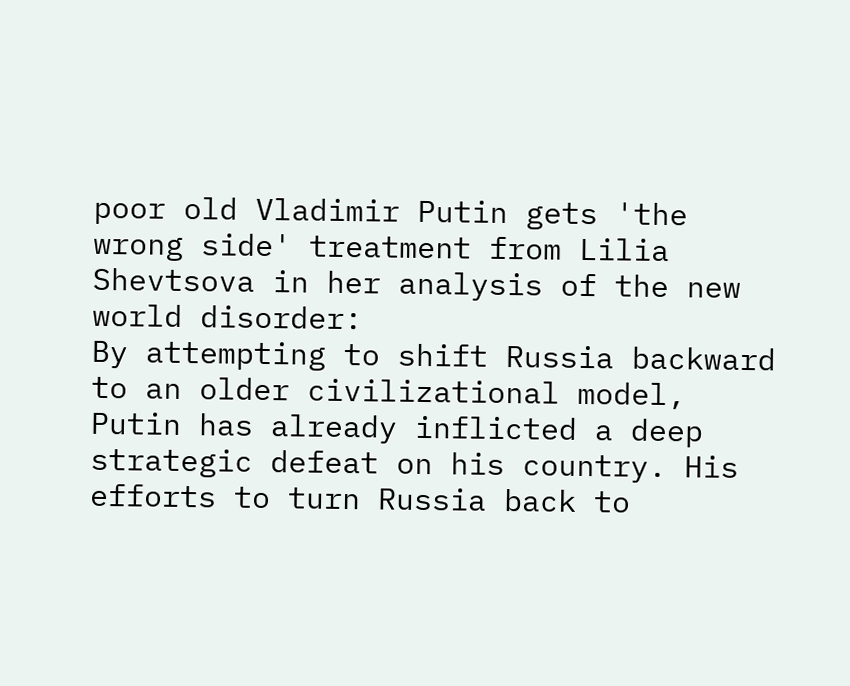poor old Vladimir Putin gets 'the wrong side' treatment from Lilia Shevtsova in her analysis of the new world disorder:
By attempting to shift Russia backward to an older civilizational model, Putin has already inflicted a deep strategic defeat on his country. His efforts to turn Russia back to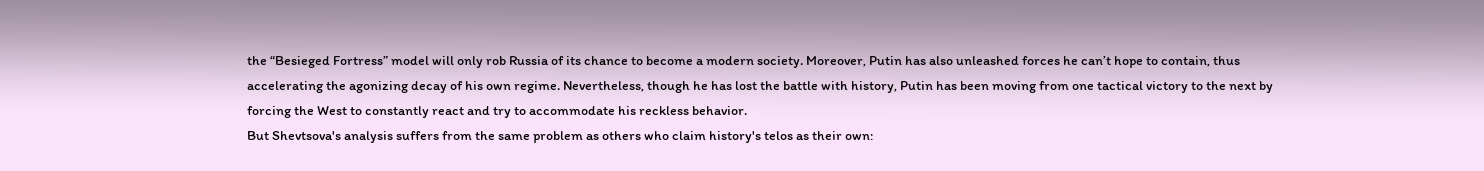the “Besieged Fortress” model will only rob Russia of its chance to become a modern society. Moreover, Putin has also unleashed forces he can’t hope to contain, thus accelerating the agonizing decay of his own regime. Nevertheless, though he has lost the battle with history, Putin has been moving from one tactical victory to the next by forcing the West to constantly react and try to accommodate his reckless behavior.
But Shevtsova's analysis suffers from the same problem as others who claim history's telos as their own: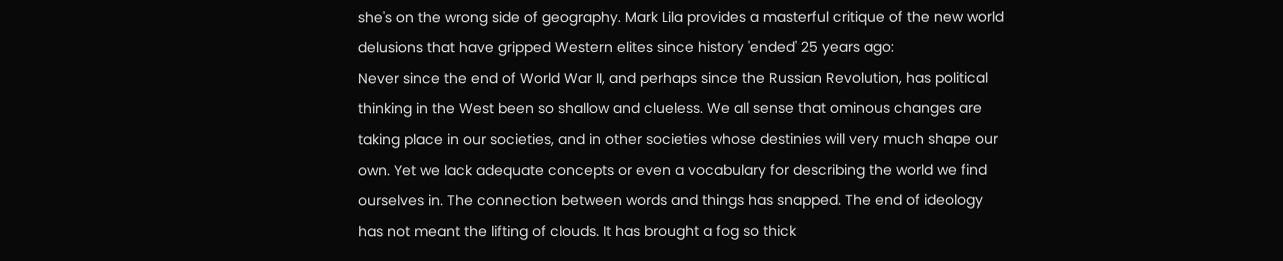she's on the wrong side of geography. Mark Lila provides a masterful critique of the new world delusions that have gripped Western elites since history 'ended' 25 years ago:
Never since the end of World War II, and perhaps since the Russian Revolution, has political thinking in the West been so shallow and clueless. We all sense that ominous changes are taking place in our societies, and in other societies whose destinies will very much shape our own. Yet we lack adequate concepts or even a vocabulary for describing the world we find ourselves in. The connection between words and things has snapped. The end of ideology has not meant the lifting of clouds. It has brought a fog so thick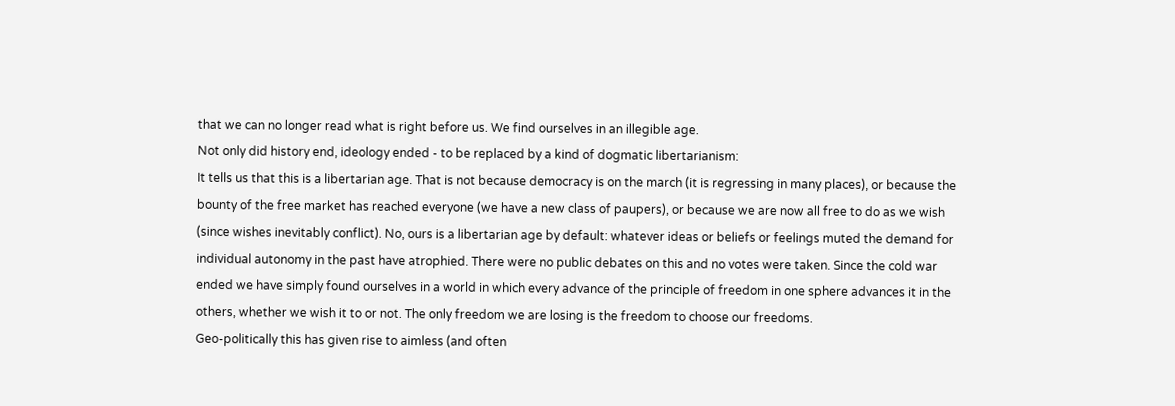that we can no longer read what is right before us. We find ourselves in an illegible age.
Not only did history end, ideology ended - to be replaced by a kind of dogmatic libertarianism:
It tells us that this is a libertarian age. That is not because democracy is on the march (it is regressing in many places), or because the bounty of the free market has reached everyone (we have a new class of paupers), or because we are now all free to do as we wish (since wishes inevitably conflict). No, ours is a libertarian age by default: whatever ideas or beliefs or feelings muted the demand for individual autonomy in the past have atrophied. There were no public debates on this and no votes were taken. Since the cold war ended we have simply found ourselves in a world in which every advance of the principle of freedom in one sphere advances it in the others, whether we wish it to or not. The only freedom we are losing is the freedom to choose our freedoms.
Geo-politically this has given rise to aimless (and often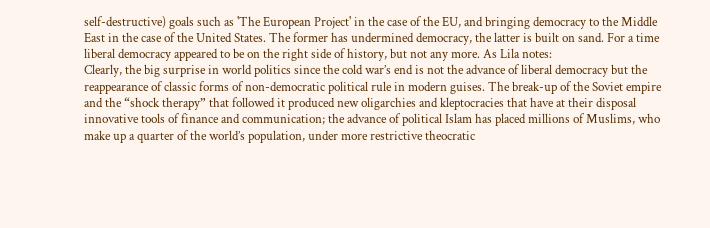self-destructive) goals such as 'The European Project' in the case of the EU, and bringing democracy to the Middle East in the case of the United States. The former has undermined democracy, the latter is built on sand. For a time liberal democracy appeared to be on the right side of history, but not any more. As Lila notes:
Clearly, the big surprise in world politics since the cold war’s end is not the advance of liberal democracy but the reappearance of classic forms of non-democratic political rule in modern guises. The break-up of the Soviet empire and the “shock therapy” that followed it produced new oligarchies and kleptocracies that have at their disposal innovative tools of finance and communication; the advance of political Islam has placed millions of Muslims, who make up a quarter of the world’s population, under more restrictive theocratic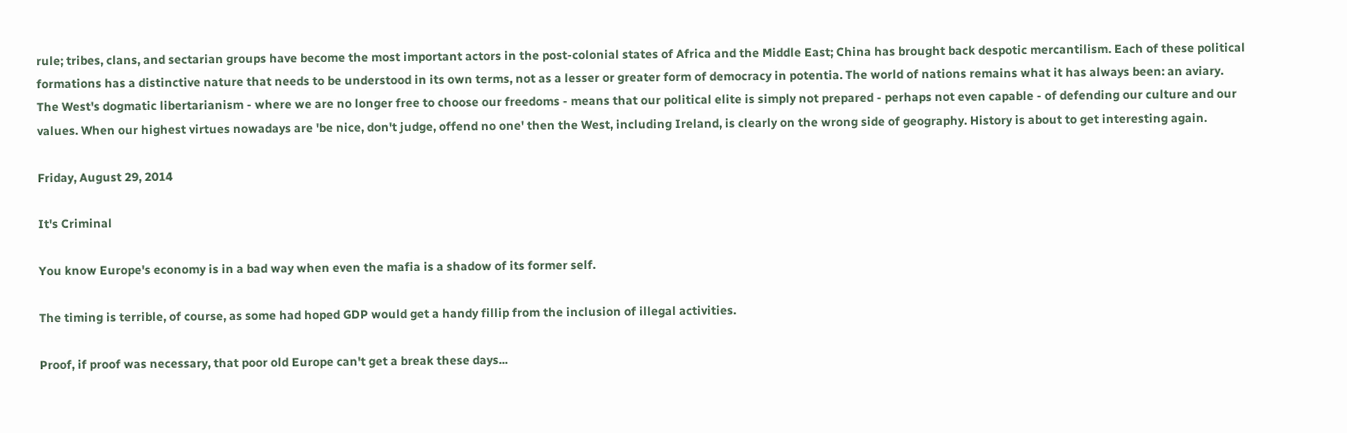rule; tribes, clans, and sectarian groups have become the most important actors in the post-colonial states of Africa and the Middle East; China has brought back despotic mercantilism. Each of these political formations has a distinctive nature that needs to be understood in its own terms, not as a lesser or greater form of democracy in potentia. The world of nations remains what it has always been: an aviary.
The West's dogmatic libertarianism - where we are no longer free to choose our freedoms - means that our political elite is simply not prepared - perhaps not even capable - of defending our culture and our values. When our highest virtues nowadays are 'be nice, don't judge, offend no one' then the West, including Ireland, is clearly on the wrong side of geography. History is about to get interesting again.

Friday, August 29, 2014

It's Criminal

You know Europe's economy is in a bad way when even the mafia is a shadow of its former self.

The timing is terrible, of course, as some had hoped GDP would get a handy fillip from the inclusion of illegal activities.

Proof, if proof was necessary, that poor old Europe can't get a break these days...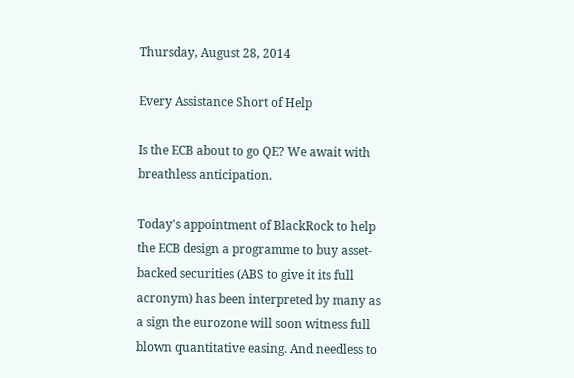Thursday, August 28, 2014

Every Assistance Short of Help

Is the ECB about to go QE? We await with breathless anticipation.

Today's appointment of BlackRock to help the ECB design a programme to buy asset-backed securities (ABS to give it its full acronym) has been interpreted by many as a sign the eurozone will soon witness full blown quantitative easing. And needless to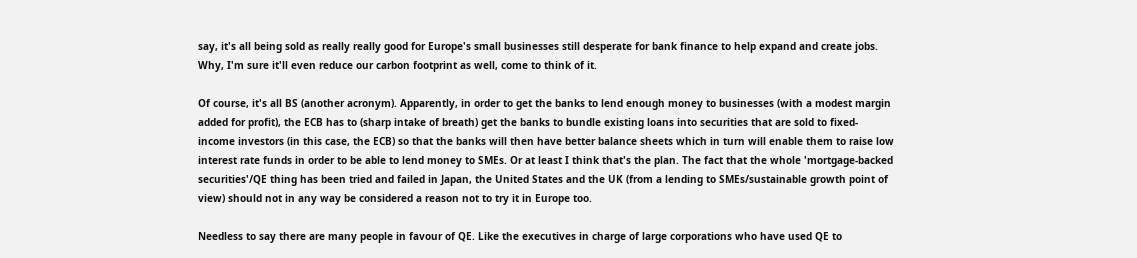say, it's all being sold as really really good for Europe's small businesses still desperate for bank finance to help expand and create jobs. Why, I'm sure it'll even reduce our carbon footprint as well, come to think of it.

Of course, it's all BS (another acronym). Apparently, in order to get the banks to lend enough money to businesses (with a modest margin added for profit), the ECB has to (sharp intake of breath) get the banks to bundle existing loans into securities that are sold to fixed-income investors (in this case, the ECB) so that the banks will then have better balance sheets which in turn will enable them to raise low interest rate funds in order to be able to lend money to SMEs. Or at least I think that's the plan. The fact that the whole 'mortgage-backed securities'/QE thing has been tried and failed in Japan, the United States and the UK (from a lending to SMEs/sustainable growth point of view) should not in any way be considered a reason not to try it in Europe too.

Needless to say there are many people in favour of QE. Like the executives in charge of large corporations who have used QE to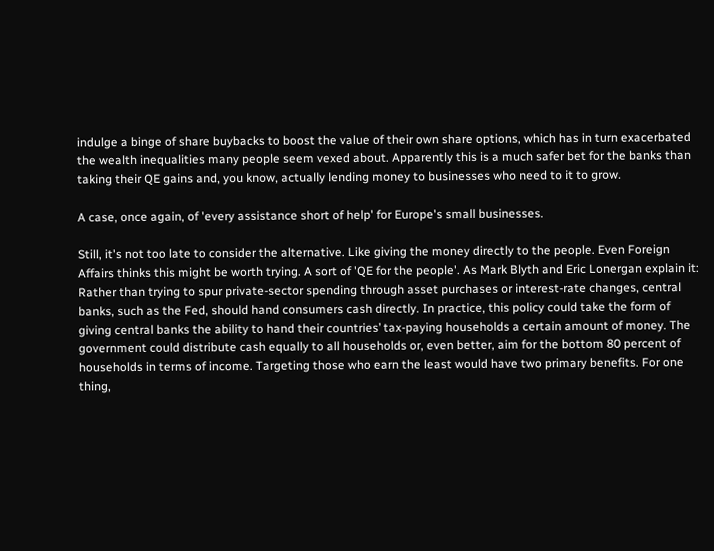indulge a binge of share buybacks to boost the value of their own share options, which has in turn exacerbated the wealth inequalities many people seem vexed about. Apparently this is a much safer bet for the banks than taking their QE gains and, you know, actually lending money to businesses who need to it to grow.

A case, once again, of 'every assistance short of help' for Europe's small businesses.

Still, it's not too late to consider the alternative. Like giving the money directly to the people. Even Foreign Affairs thinks this might be worth trying. A sort of 'QE for the people'. As Mark Blyth and Eric Lonergan explain it:
Rather than trying to spur private-sector spending through asset purchases or interest-rate changes, central banks, such as the Fed, should hand consumers cash directly. In practice, this policy could take the form of giving central banks the ability to hand their countries’ tax-paying households a certain amount of money. The government could distribute cash equally to all households or, even better, aim for the bottom 80 percent of households in terms of income. Targeting those who earn the least would have two primary benefits. For one thing,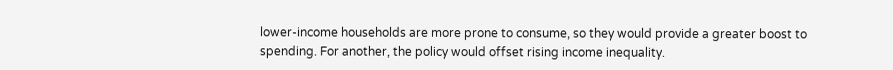lower-income households are more prone to consume, so they would provide a greater boost to spending. For another, the policy would offset rising income inequality.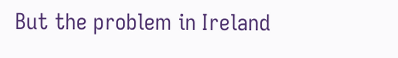But the problem in Ireland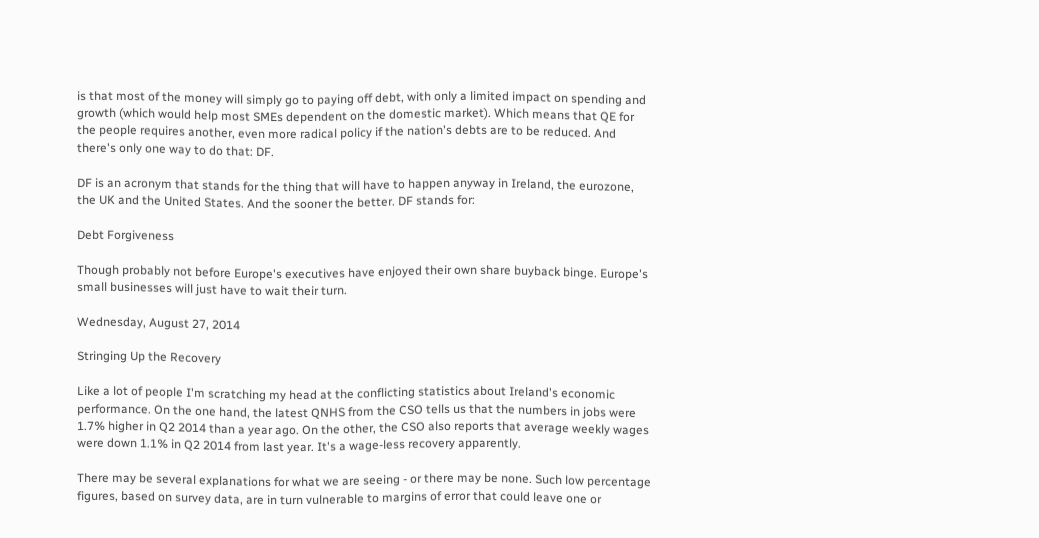is that most of the money will simply go to paying off debt, with only a limited impact on spending and growth (which would help most SMEs dependent on the domestic market). Which means that QE for the people requires another, even more radical policy if the nation's debts are to be reduced. And there's only one way to do that: DF.

DF is an acronym that stands for the thing that will have to happen anyway in Ireland, the eurozone, the UK and the United States. And the sooner the better. DF stands for:

Debt Forgiveness

Though probably not before Europe's executives have enjoyed their own share buyback binge. Europe's small businesses will just have to wait their turn.

Wednesday, August 27, 2014

Stringing Up the Recovery

Like a lot of people I'm scratching my head at the conflicting statistics about Ireland's economic performance. On the one hand, the latest QNHS from the CSO tells us that the numbers in jobs were 1.7% higher in Q2 2014 than a year ago. On the other, the CSO also reports that average weekly wages were down 1.1% in Q2 2014 from last year. It's a wage-less recovery apparently.

There may be several explanations for what we are seeing - or there may be none. Such low percentage figures, based on survey data, are in turn vulnerable to margins of error that could leave one or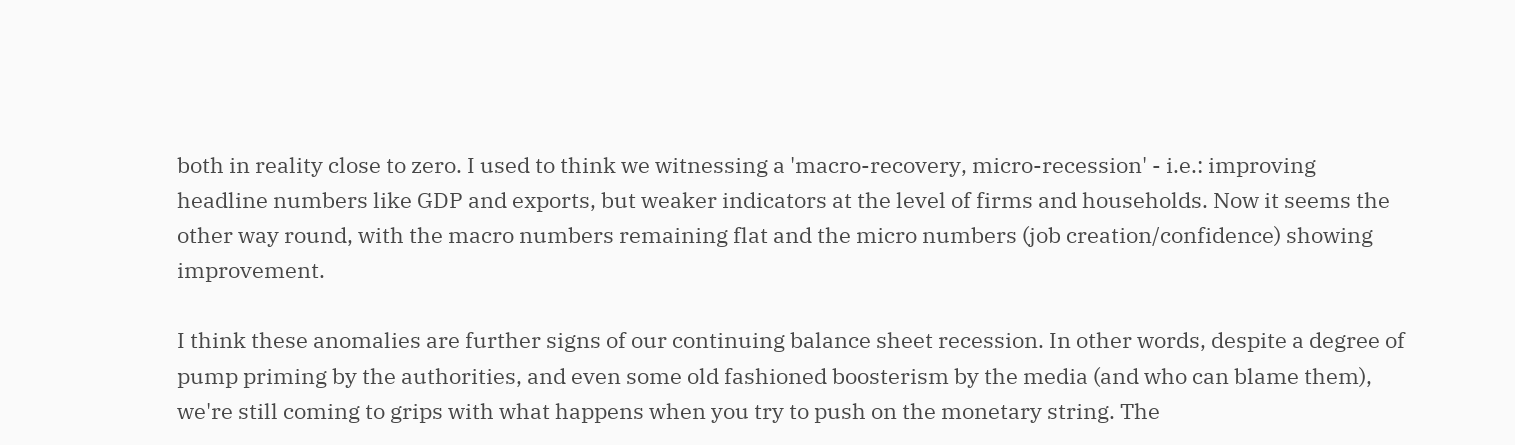both in reality close to zero. I used to think we witnessing a 'macro-recovery, micro-recession' - i.e.: improving headline numbers like GDP and exports, but weaker indicators at the level of firms and households. Now it seems the other way round, with the macro numbers remaining flat and the micro numbers (job creation/confidence) showing improvement.

I think these anomalies are further signs of our continuing balance sheet recession. In other words, despite a degree of pump priming by the authorities, and even some old fashioned boosterism by the media (and who can blame them), we're still coming to grips with what happens when you try to push on the monetary string. The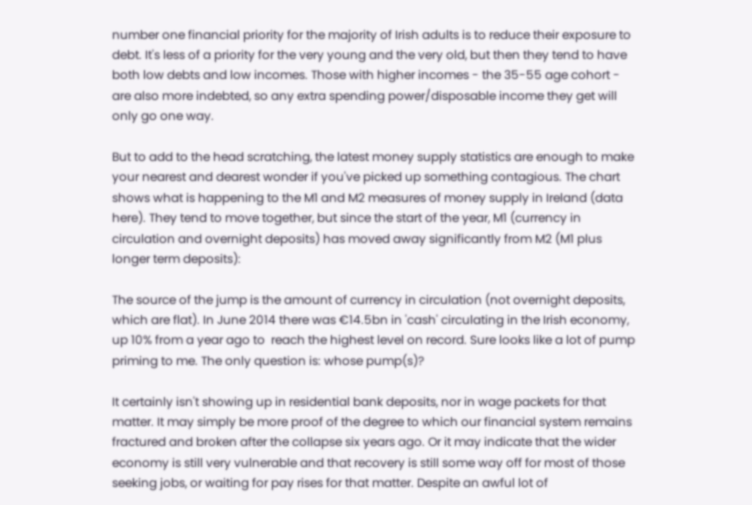number one financial priority for the majority of Irish adults is to reduce their exposure to debt. It's less of a priority for the very young and the very old, but then they tend to have both low debts and low incomes. Those with higher incomes - the 35-55 age cohort - are also more indebted, so any extra spending power/disposable income they get will only go one way.

But to add to the head scratching, the latest money supply statistics are enough to make your nearest and dearest wonder if you've picked up something contagious. The chart shows what is happening to the M1 and M2 measures of money supply in Ireland (data here). They tend to move together, but since the start of the year, M1 (currency in circulation and overnight deposits) has moved away significantly from M2 (M1 plus longer term deposits):

The source of the jump is the amount of currency in circulation (not overnight deposits, which are flat). In June 2014 there was €14.5bn in 'cash' circulating in the Irish economy, up 10% from a year ago to  reach the highest level on record. Sure looks like a lot of pump priming to me. The only question is: whose pump(s)?

It certainly isn't showing up in residential bank deposits, nor in wage packets for that matter. It may simply be more proof of the degree to which our financial system remains fractured and broken after the collapse six years ago. Or it may indicate that the wider economy is still very vulnerable and that recovery is still some way off for most of those seeking jobs, or waiting for pay rises for that matter. Despite an awful lot of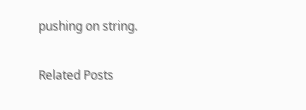pushing on string.

Related Posts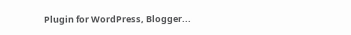Plugin for WordPress, Blogger...